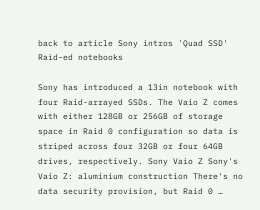back to article Sony intros 'Quad SSD' Raid-ed notebooks

Sony has introduced a 13in notebook with four Raid-arrayed SSDs. The Vaio Z comes with either 128GB or 256GB of storage space in Raid 0 configuration so data is striped across four 32GB or four 64GB drives, respectively. Sony Vaio Z Sony's Vaio Z: aluminium construction There's no data security provision, but Raid 0 …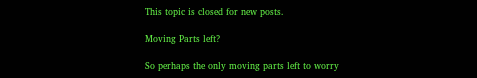This topic is closed for new posts.

Moving Parts left?

So perhaps the only moving parts left to worry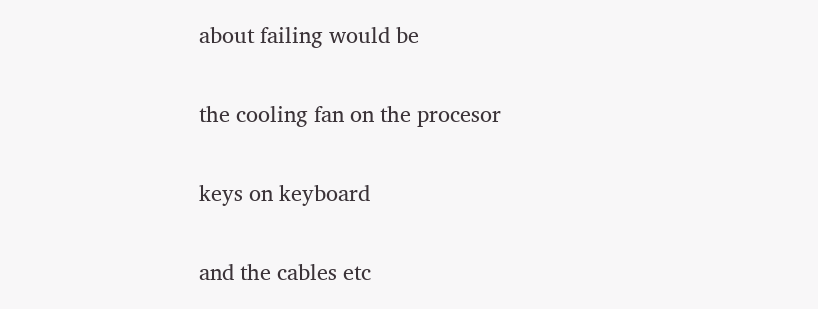about failing would be

the cooling fan on the procesor

keys on keyboard

and the cables etc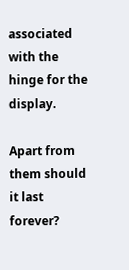associated with the hinge for the display.

Apart from them should it last forever?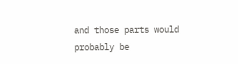and those parts would probably be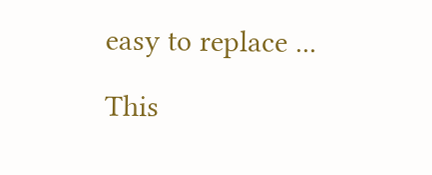easy to replace ...

This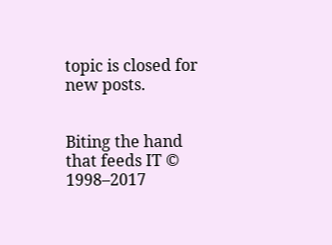topic is closed for new posts.


Biting the hand that feeds IT © 1998–2017